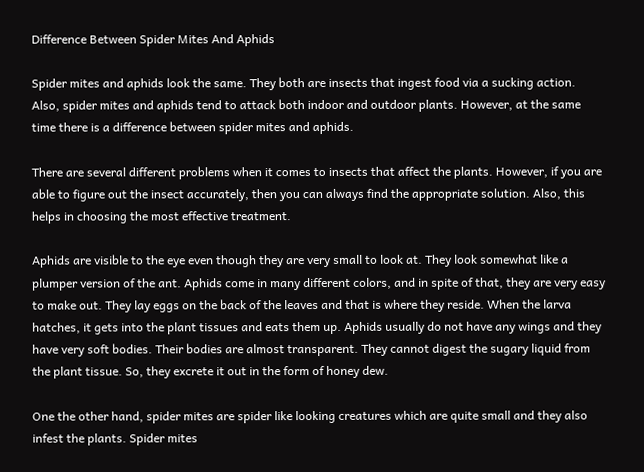Difference Between Spider Mites And Aphids

Spider mites and aphids look the same. They both are insects that ingest food via a sucking action. Also, spider mites and aphids tend to attack both indoor and outdoor plants. However, at the same time there is a difference between spider mites and aphids.

There are several different problems when it comes to insects that affect the plants. However, if you are able to figure out the insect accurately, then you can always find the appropriate solution. Also, this helps in choosing the most effective treatment.

Aphids are visible to the eye even though they are very small to look at. They look somewhat like a plumper version of the ant. Aphids come in many different colors, and in spite of that, they are very easy to make out. They lay eggs on the back of the leaves and that is where they reside. When the larva hatches, it gets into the plant tissues and eats them up. Aphids usually do not have any wings and they have very soft bodies. Their bodies are almost transparent. They cannot digest the sugary liquid from the plant tissue. So, they excrete it out in the form of honey dew.

One the other hand, spider mites are spider like looking creatures which are quite small and they also infest the plants. Spider mites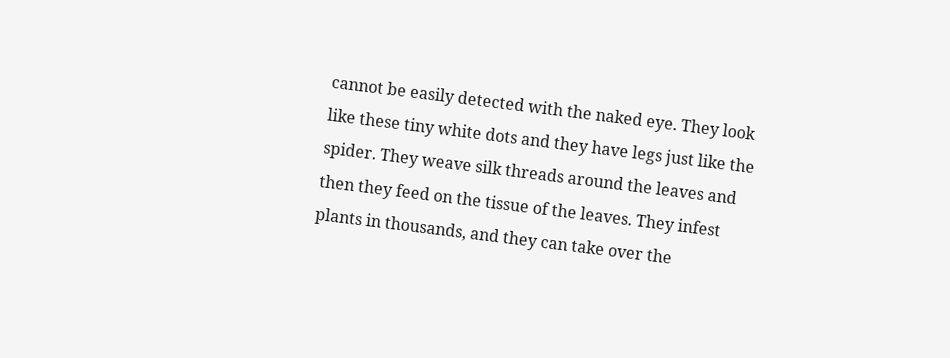cannot be easily detected with the naked eye. They look like these tiny white dots and they have legs just like the spider. They weave silk threads around the leaves and then they feed on the tissue of the leaves. They infest plants in thousands, and they can take over the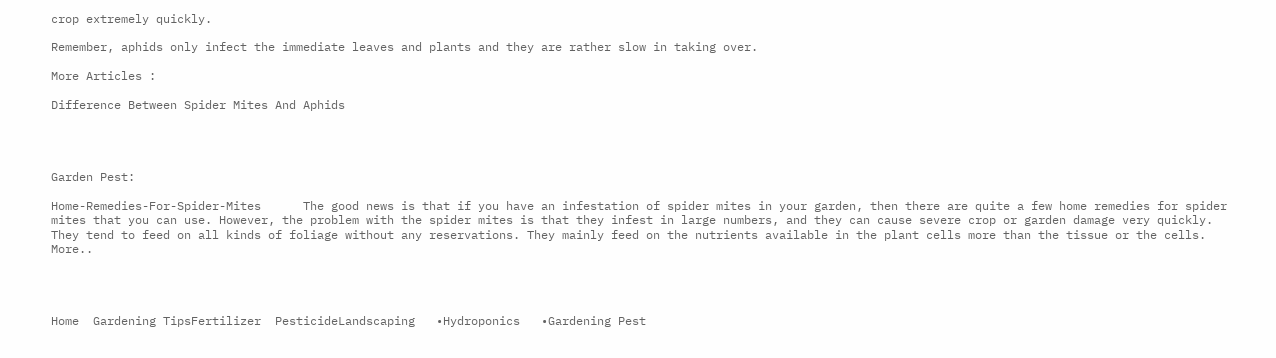crop extremely quickly.

Remember, aphids only infect the immediate leaves and plants and they are rather slow in taking over.

More Articles :

Difference Between Spider Mites And Aphids




Garden Pest:

Home-Remedies-For-Spider-Mites      The good news is that if you have an infestation of spider mites in your garden, then there are quite a few home remedies for spider mites that you can use. However, the problem with the spider mites is that they infest in large numbers, and they can cause severe crop or garden damage very quickly. They tend to feed on all kinds of foliage without any reservations. They mainly feed on the nutrients available in the plant cells more than the tissue or the cells. More..




Home  Gardening TipsFertilizer  PesticideLandscaping   •Hydroponics   •Gardening Pest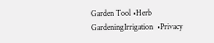Garden Tool •Herb GardeningIrrigation  •Privacy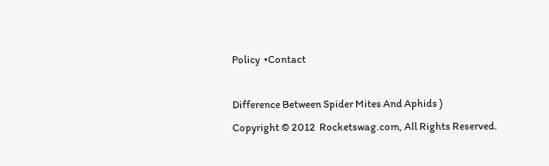Policy  •Contact

Difference Between Spider Mites And Aphids )
Copyright © 2012  Rocketswag.com, All Rights Reserved.